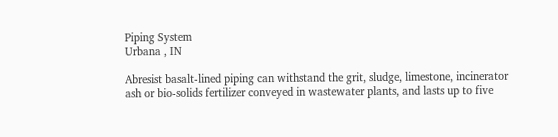Piping System
Urbana , IN

Abresist basalt-lined piping can withstand the grit, sludge, limestone, incinerator ash or bio-solids fertilizer conveyed in wastewater plants, and lasts up to five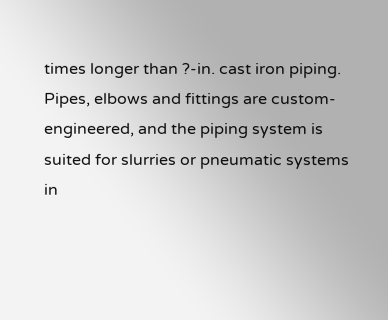times longer than ?-in. cast iron piping. Pipes, elbows and fittings are custom-engineered, and the piping system is suited for slurries or pneumatic systems in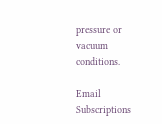pressure or vacuum conditions.

Email Subscriptions